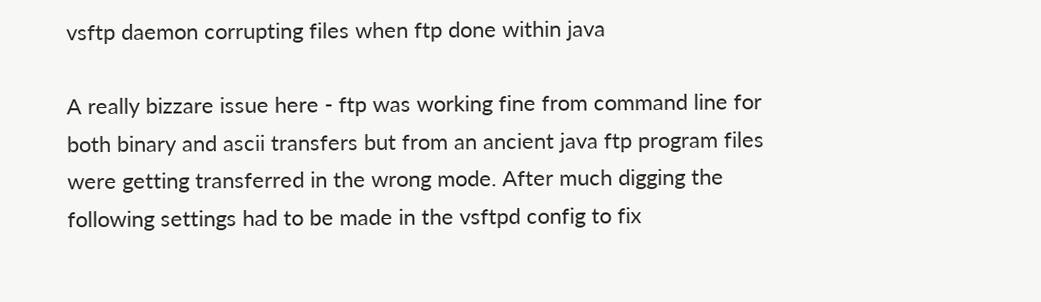vsftp daemon corrupting files when ftp done within java

A really bizzare issue here - ftp was working fine from command line for both binary and ascii transfers but from an ancient java ftp program files were getting transferred in the wrong mode. After much digging the following settings had to be made in the vsftpd config to fix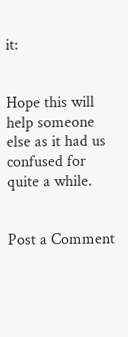it:


Hope this will help someone else as it had us confused for quite a while.


Post a Comment